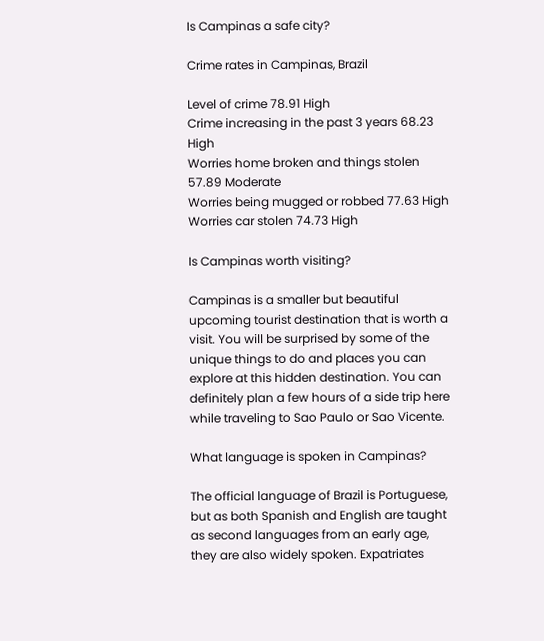Is Campinas a safe city?

Crime rates in Campinas, Brazil

Level of crime 78.91 High
Crime increasing in the past 3 years 68.23 High
Worries home broken and things stolen 57.89 Moderate
Worries being mugged or robbed 77.63 High
Worries car stolen 74.73 High

Is Campinas worth visiting?

Campinas is a smaller but beautiful upcoming tourist destination that is worth a visit. You will be surprised by some of the unique things to do and places you can explore at this hidden destination. You can definitely plan a few hours of a side trip here while traveling to Sao Paulo or Sao Vicente.

What language is spoken in Campinas?

The official language of Brazil is Portuguese, but as both Spanish and English are taught as second languages from an early age, they are also widely spoken. Expatriates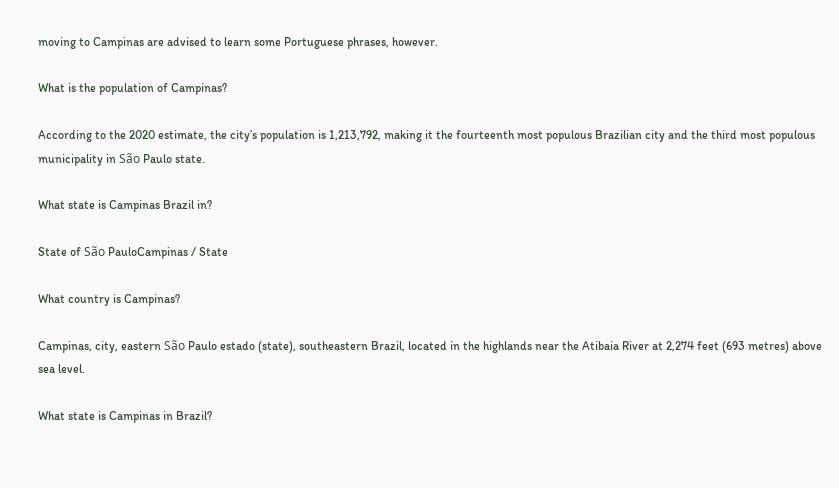moving to Campinas are advised to learn some Portuguese phrases, however.

What is the population of Campinas?

According to the 2020 estimate, the city’s population is 1,213,792, making it the fourteenth most populous Brazilian city and the third most populous municipality in São Paulo state.

What state is Campinas Brazil in?

State of São PauloCampinas / State

What country is Campinas?

Campinas, city, eastern São Paulo estado (state), southeastern Brazil, located in the highlands near the Atibaia River at 2,274 feet (693 metres) above sea level.

What state is Campinas in Brazil?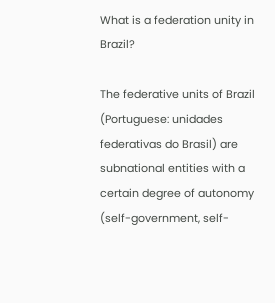What is a federation unity in Brazil?

The federative units of Brazil (Portuguese: unidades federativas do Brasil) are subnational entities with a certain degree of autonomy (self-government, self-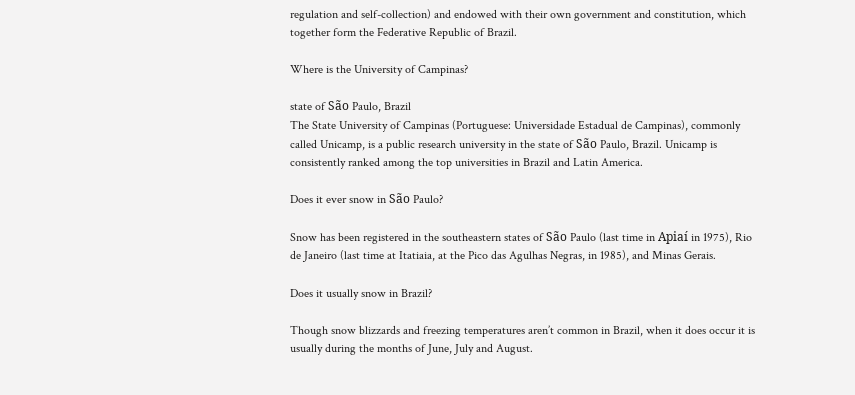regulation and self-collection) and endowed with their own government and constitution, which together form the Federative Republic of Brazil.

Where is the University of Campinas?

state of São Paulo, Brazil
The State University of Campinas (Portuguese: Universidade Estadual de Campinas), commonly called Unicamp, is a public research university in the state of São Paulo, Brazil. Unicamp is consistently ranked among the top universities in Brazil and Latin America.

Does it ever snow in São Paulo?

Snow has been registered in the southeastern states of São Paulo (last time in Apiaí in 1975), Rio de Janeiro (last time at Itatiaia, at the Pico das Agulhas Negras, in 1985), and Minas Gerais.

Does it usually snow in Brazil?

Though snow blizzards and freezing temperatures aren’t common in Brazil, when it does occur it is usually during the months of June, July and August.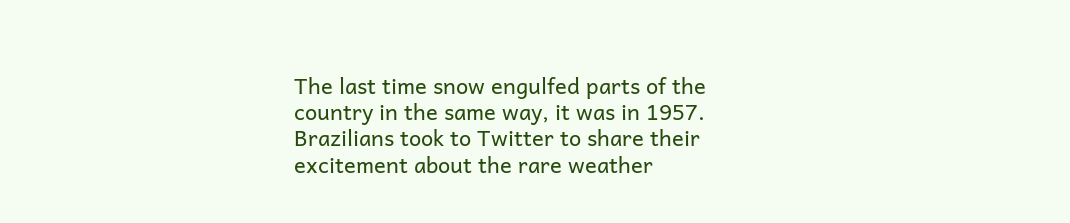The last time snow engulfed parts of the country in the same way, it was in 1957. Brazilians took to Twitter to share their excitement about the rare weather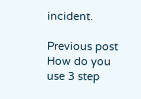incident.

Previous post How do you use 3 step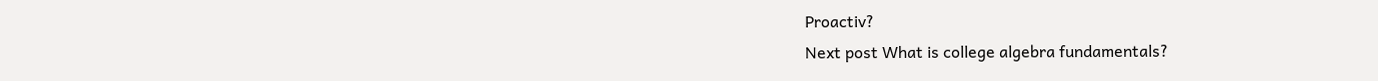Proactiv?
Next post What is college algebra fundamentals?